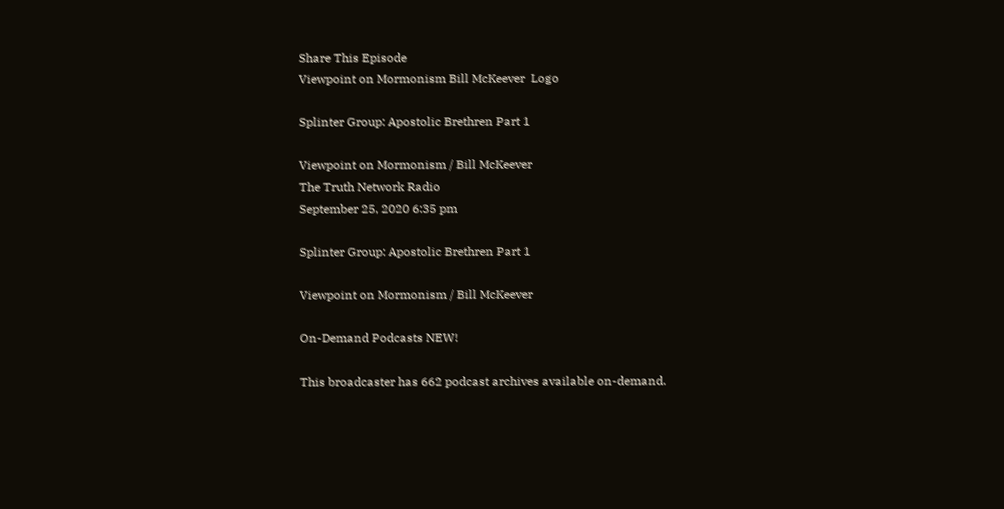Share This Episode
Viewpoint on Mormonism Bill McKeever  Logo

Splinter Group: Apostolic Brethren Part 1

Viewpoint on Mormonism / Bill McKeever
The Truth Network Radio
September 25, 2020 6:35 pm

Splinter Group: Apostolic Brethren Part 1

Viewpoint on Mormonism / Bill McKeever

On-Demand Podcasts NEW!

This broadcaster has 662 podcast archives available on-demand.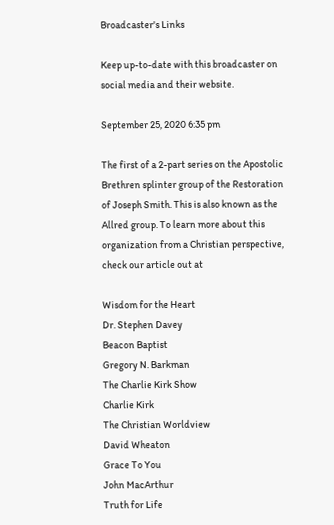Broadcaster's Links

Keep up-to-date with this broadcaster on social media and their website.

September 25, 2020 6:35 pm

The first of a 2-part series on the Apostolic Brethren splinter group of the Restoration of Joseph Smith. This is also known as the Allred group. To learn more about this organization from a Christian perspective, check our article out at

Wisdom for the Heart
Dr. Stephen Davey
Beacon Baptist
Gregory N. Barkman
The Charlie Kirk Show
Charlie Kirk
The Christian Worldview
David Wheaton
Grace To You
John MacArthur
Truth for Life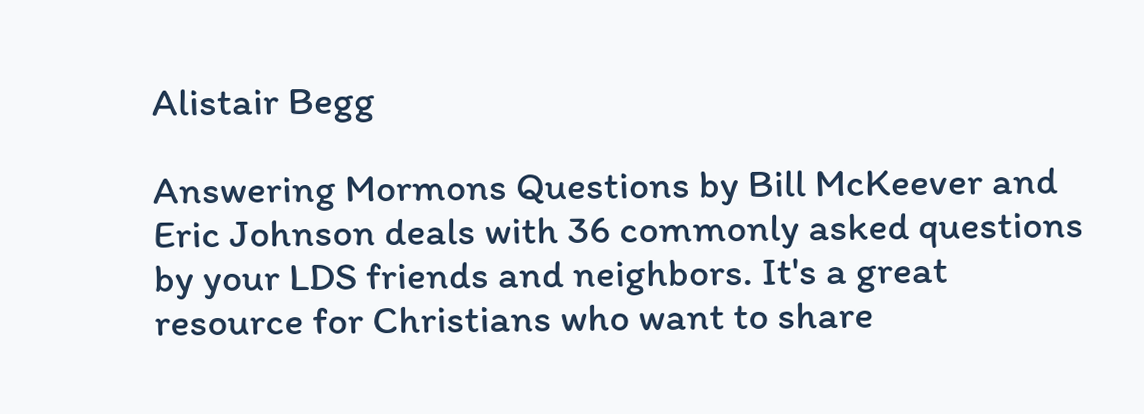Alistair Begg

Answering Mormons Questions by Bill McKeever and Eric Johnson deals with 36 commonly asked questions by your LDS friends and neighbors. It's a great resource for Christians who want to share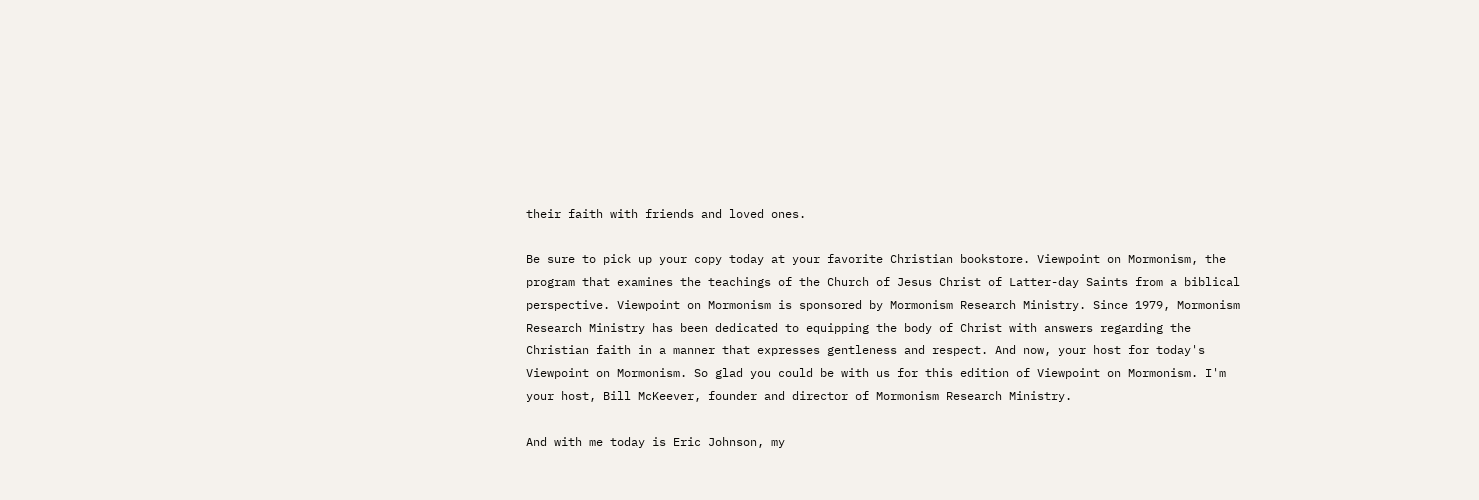their faith with friends and loved ones.

Be sure to pick up your copy today at your favorite Christian bookstore. Viewpoint on Mormonism, the program that examines the teachings of the Church of Jesus Christ of Latter-day Saints from a biblical perspective. Viewpoint on Mormonism is sponsored by Mormonism Research Ministry. Since 1979, Mormonism Research Ministry has been dedicated to equipping the body of Christ with answers regarding the Christian faith in a manner that expresses gentleness and respect. And now, your host for today's Viewpoint on Mormonism. So glad you could be with us for this edition of Viewpoint on Mormonism. I'm your host, Bill McKeever, founder and director of Mormonism Research Ministry.

And with me today is Eric Johnson, my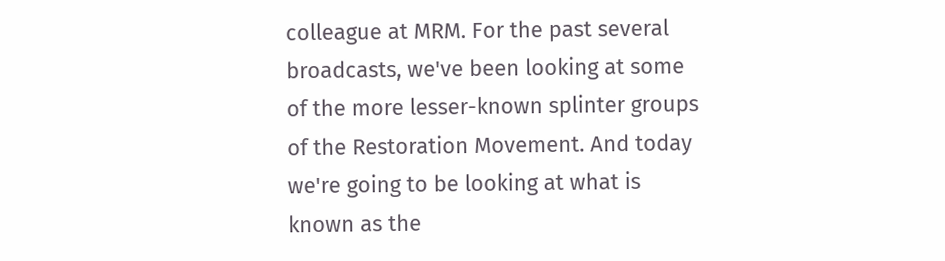colleague at MRM. For the past several broadcasts, we've been looking at some of the more lesser-known splinter groups of the Restoration Movement. And today we're going to be looking at what is known as the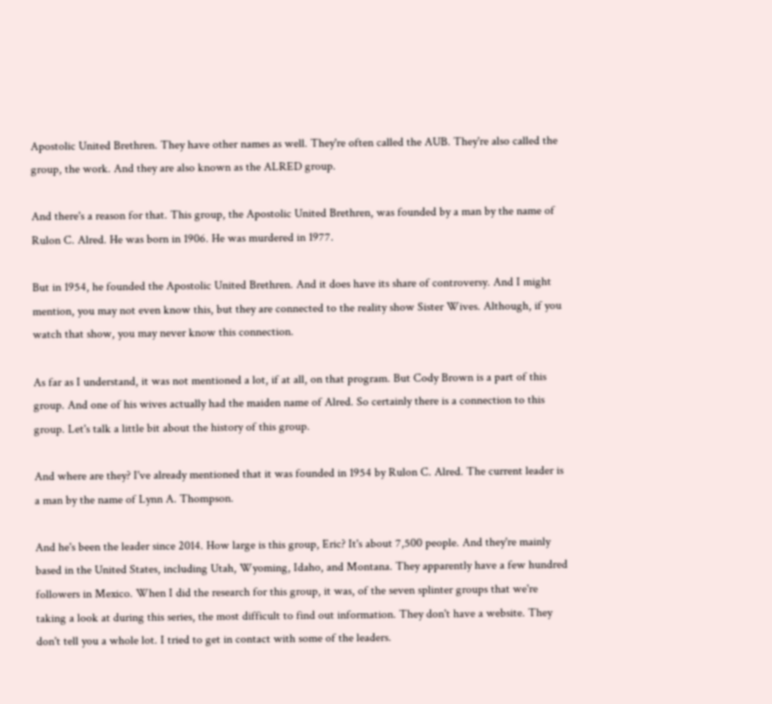Apostolic United Brethren. They have other names as well. They're often called the AUB. They're also called the group, the work. And they are also known as the ALRED group.

And there's a reason for that. This group, the Apostolic United Brethren, was founded by a man by the name of Rulon C. Alred. He was born in 1906. He was murdered in 1977.

But in 1954, he founded the Apostolic United Brethren. And it does have its share of controversy. And I might mention, you may not even know this, but they are connected to the reality show Sister Wives. Although, if you watch that show, you may never know this connection.

As far as I understand, it was not mentioned a lot, if at all, on that program. But Cody Brown is a part of this group. And one of his wives actually had the maiden name of Alred. So certainly there is a connection to this group. Let's talk a little bit about the history of this group.

And where are they? I've already mentioned that it was founded in 1954 by Rulon C. Alred. The current leader is a man by the name of Lynn A. Thompson.

And he's been the leader since 2014. How large is this group, Eric? It's about 7,500 people. And they're mainly based in the United States, including Utah, Wyoming, Idaho, and Montana. They apparently have a few hundred followers in Mexico. When I did the research for this group, it was, of the seven splinter groups that we're taking a look at during this series, the most difficult to find out information. They don't have a website. They don't tell you a whole lot. I tried to get in contact with some of the leaders.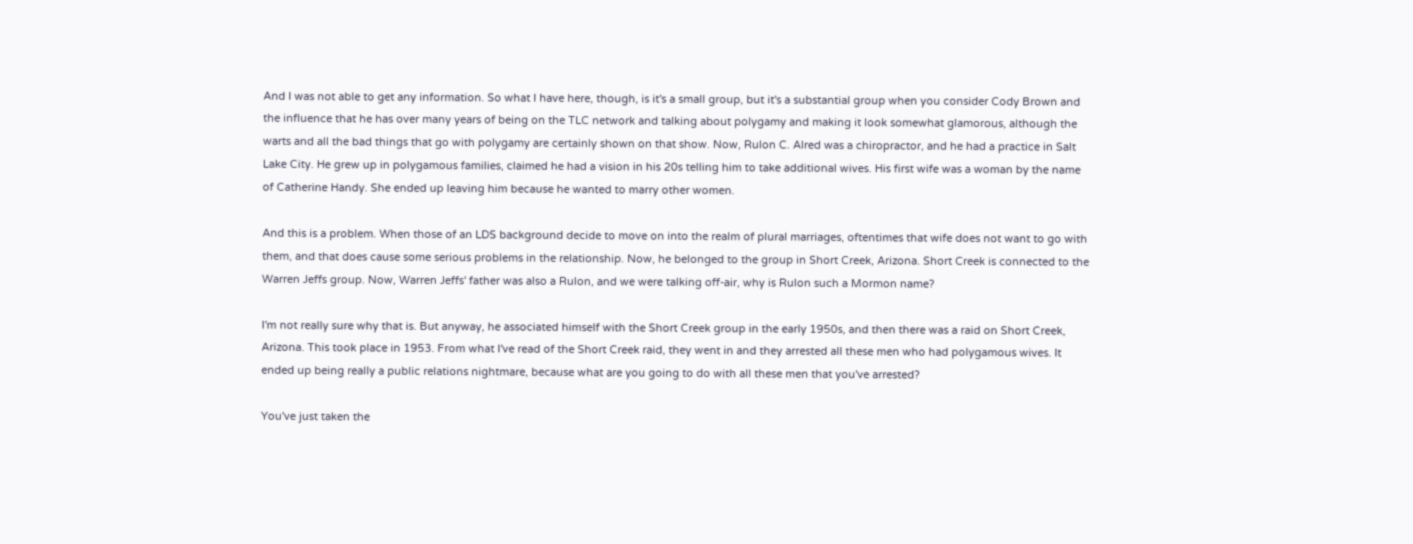And I was not able to get any information. So what I have here, though, is it's a small group, but it's a substantial group when you consider Cody Brown and the influence that he has over many years of being on the TLC network and talking about polygamy and making it look somewhat glamorous, although the warts and all the bad things that go with polygamy are certainly shown on that show. Now, Rulon C. Alred was a chiropractor, and he had a practice in Salt Lake City. He grew up in polygamous families, claimed he had a vision in his 20s telling him to take additional wives. His first wife was a woman by the name of Catherine Handy. She ended up leaving him because he wanted to marry other women.

And this is a problem. When those of an LDS background decide to move on into the realm of plural marriages, oftentimes that wife does not want to go with them, and that does cause some serious problems in the relationship. Now, he belonged to the group in Short Creek, Arizona. Short Creek is connected to the Warren Jeffs group. Now, Warren Jeffs' father was also a Rulon, and we were talking off-air, why is Rulon such a Mormon name?

I'm not really sure why that is. But anyway, he associated himself with the Short Creek group in the early 1950s, and then there was a raid on Short Creek, Arizona. This took place in 1953. From what I've read of the Short Creek raid, they went in and they arrested all these men who had polygamous wives. It ended up being really a public relations nightmare, because what are you going to do with all these men that you've arrested?

You've just taken the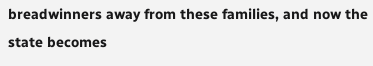breadwinners away from these families, and now the state becomes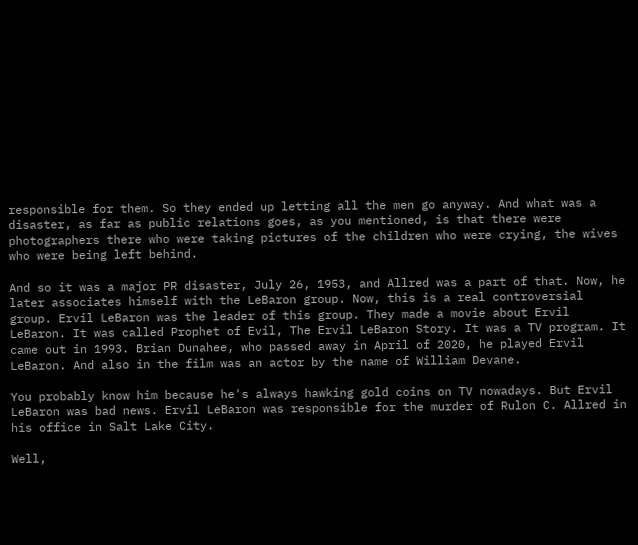responsible for them. So they ended up letting all the men go anyway. And what was a disaster, as far as public relations goes, as you mentioned, is that there were photographers there who were taking pictures of the children who were crying, the wives who were being left behind.

And so it was a major PR disaster, July 26, 1953, and Allred was a part of that. Now, he later associates himself with the LeBaron group. Now, this is a real controversial group. Ervil LeBaron was the leader of this group. They made a movie about Ervil LeBaron. It was called Prophet of Evil, The Ervil LeBaron Story. It was a TV program. It came out in 1993. Brian Dunahee, who passed away in April of 2020, he played Ervil LeBaron. And also in the film was an actor by the name of William Devane.

You probably know him because he's always hawking gold coins on TV nowadays. But Ervil LeBaron was bad news. Ervil LeBaron was responsible for the murder of Rulon C. Allred in his office in Salt Lake City.

Well,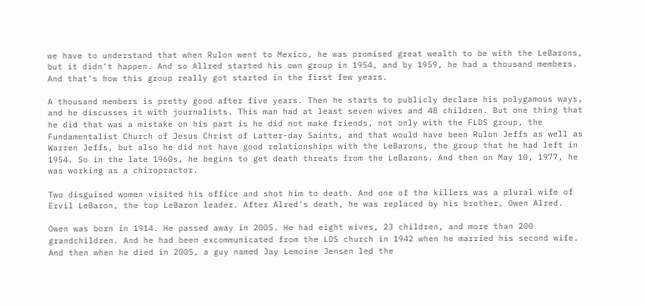we have to understand that when Rulon went to Mexico, he was promised great wealth to be with the LeBarons, but it didn't happen. And so Allred started his own group in 1954, and by 1959, he had a thousand members. And that's how this group really got started in the first few years.

A thousand members is pretty good after five years. Then he starts to publicly declare his polygamous ways, and he discusses it with journalists. This man had at least seven wives and 48 children. But one thing that he did that was a mistake on his part is he did not make friends, not only with the FLDS group, the Fundamentalist Church of Jesus Christ of Latter-day Saints, and that would have been Rulon Jeffs as well as Warren Jeffs, but also he did not have good relationships with the LeBarons, the group that he had left in 1954. So in the late 1960s, he begins to get death threats from the LeBarons. And then on May 10, 1977, he was working as a chiropractor.

Two disguised women visited his office and shot him to death. And one of the killers was a plural wife of Ervil LeBaron, the top LeBaron leader. After Alred's death, he was replaced by his brother, Owen Alred.

Owen was born in 1914. He passed away in 2005. He had eight wives, 23 children, and more than 200 grandchildren. And he had been excommunicated from the LDS church in 1942 when he married his second wife. And then when he died in 2005, a guy named Jay Lemoine Jensen led the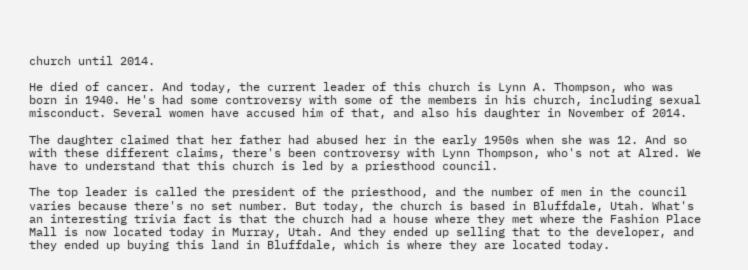church until 2014.

He died of cancer. And today, the current leader of this church is Lynn A. Thompson, who was born in 1940. He's had some controversy with some of the members in his church, including sexual misconduct. Several women have accused him of that, and also his daughter in November of 2014.

The daughter claimed that her father had abused her in the early 1950s when she was 12. And so with these different claims, there's been controversy with Lynn Thompson, who's not at Alred. We have to understand that this church is led by a priesthood council.

The top leader is called the president of the priesthood, and the number of men in the council varies because there's no set number. But today, the church is based in Bluffdale, Utah. What's an interesting trivia fact is that the church had a house where they met where the Fashion Place Mall is now located today in Murray, Utah. And they ended up selling that to the developer, and they ended up buying this land in Bluffdale, which is where they are located today.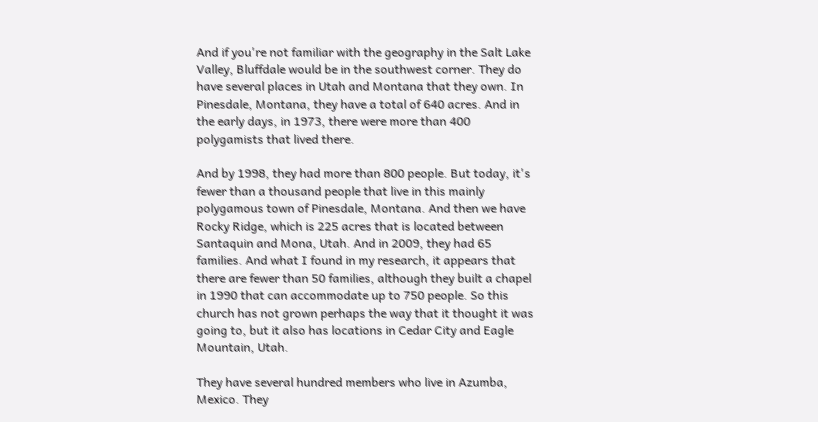And if you're not familiar with the geography in the Salt Lake Valley, Bluffdale would be in the southwest corner. They do have several places in Utah and Montana that they own. In Pinesdale, Montana, they have a total of 640 acres. And in the early days, in 1973, there were more than 400 polygamists that lived there.

And by 1998, they had more than 800 people. But today, it's fewer than a thousand people that live in this mainly polygamous town of Pinesdale, Montana. And then we have Rocky Ridge, which is 225 acres that is located between Santaquin and Mona, Utah. And in 2009, they had 65 families. And what I found in my research, it appears that there are fewer than 50 families, although they built a chapel in 1990 that can accommodate up to 750 people. So this church has not grown perhaps the way that it thought it was going to, but it also has locations in Cedar City and Eagle Mountain, Utah.

They have several hundred members who live in Azumba, Mexico. They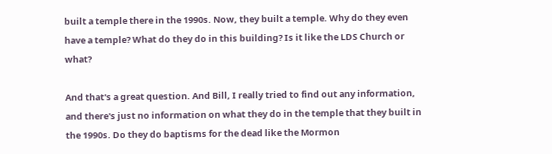built a temple there in the 1990s. Now, they built a temple. Why do they even have a temple? What do they do in this building? Is it like the LDS Church or what?

And that's a great question. And Bill, I really tried to find out any information, and there's just no information on what they do in the temple that they built in the 1990s. Do they do baptisms for the dead like the Mormon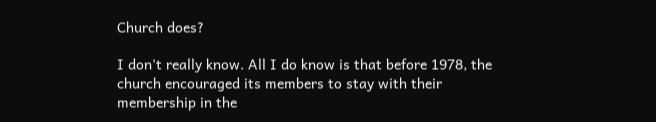Church does?

I don't really know. All I do know is that before 1978, the church encouraged its members to stay with their membership in the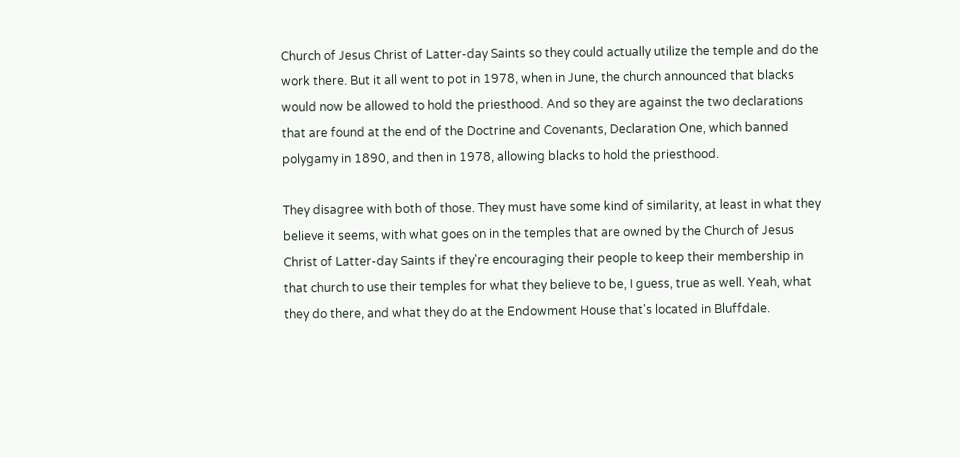Church of Jesus Christ of Latter-day Saints so they could actually utilize the temple and do the work there. But it all went to pot in 1978, when in June, the church announced that blacks would now be allowed to hold the priesthood. And so they are against the two declarations that are found at the end of the Doctrine and Covenants, Declaration One, which banned polygamy in 1890, and then in 1978, allowing blacks to hold the priesthood.

They disagree with both of those. They must have some kind of similarity, at least in what they believe it seems, with what goes on in the temples that are owned by the Church of Jesus Christ of Latter-day Saints if they're encouraging their people to keep their membership in that church to use their temples for what they believe to be, I guess, true as well. Yeah, what they do there, and what they do at the Endowment House that's located in Bluffdale.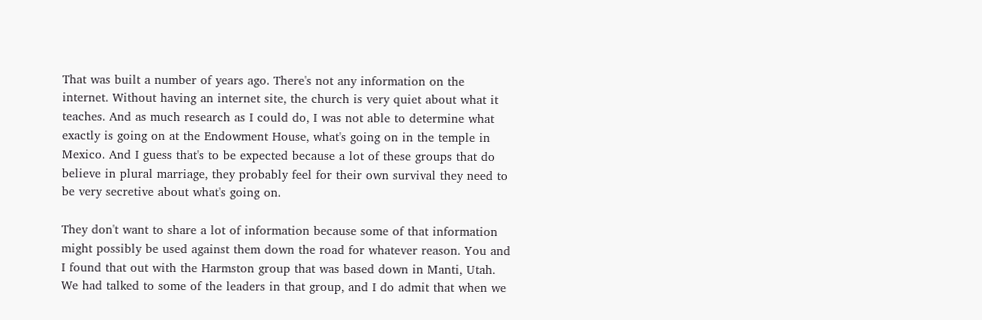That was built a number of years ago. There's not any information on the internet. Without having an internet site, the church is very quiet about what it teaches. And as much research as I could do, I was not able to determine what exactly is going on at the Endowment House, what's going on in the temple in Mexico. And I guess that's to be expected because a lot of these groups that do believe in plural marriage, they probably feel for their own survival they need to be very secretive about what's going on.

They don't want to share a lot of information because some of that information might possibly be used against them down the road for whatever reason. You and I found that out with the Harmston group that was based down in Manti, Utah. We had talked to some of the leaders in that group, and I do admit that when we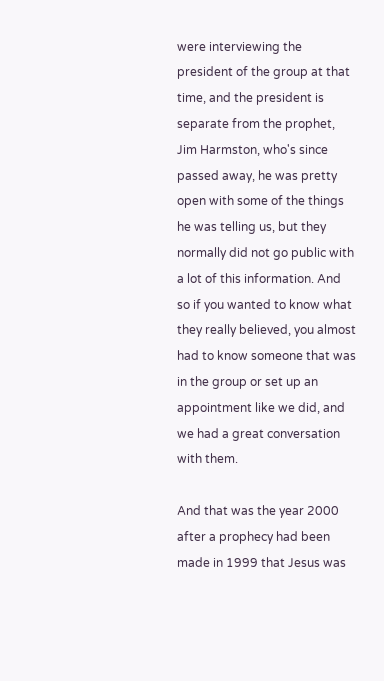were interviewing the president of the group at that time, and the president is separate from the prophet, Jim Harmston, who's since passed away, he was pretty open with some of the things he was telling us, but they normally did not go public with a lot of this information. And so if you wanted to know what they really believed, you almost had to know someone that was in the group or set up an appointment like we did, and we had a great conversation with them.

And that was the year 2000 after a prophecy had been made in 1999 that Jesus was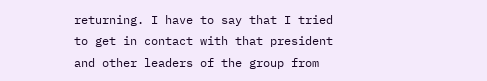returning. I have to say that I tried to get in contact with that president and other leaders of the group from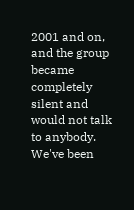2001 and on, and the group became completely silent and would not talk to anybody. We've been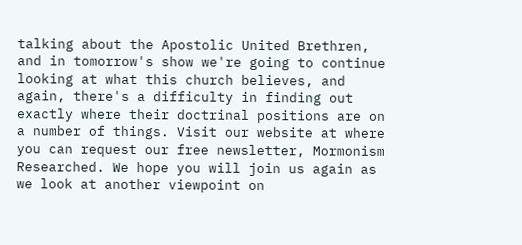talking about the Apostolic United Brethren, and in tomorrow's show we're going to continue looking at what this church believes, and again, there's a difficulty in finding out exactly where their doctrinal positions are on a number of things. Visit our website at where you can request our free newsletter, Mormonism Researched. We hope you will join us again as we look at another viewpoint on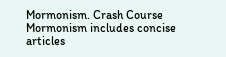Mormonism. Crash Course Mormonism includes concise articles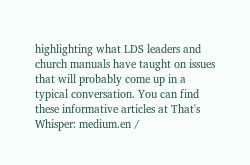highlighting what LDS leaders and church manuals have taught on issues that will probably come up in a typical conversation. You can find these informative articles at That's
Whisper: medium.en /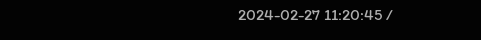2024-02-27 11:20:45 /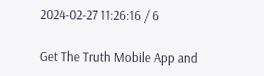2024-02-27 11:26:16 / 6

Get The Truth Mobile App and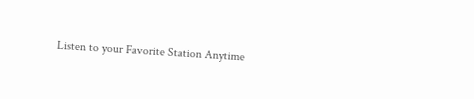Listen to your Favorite Station Anytime